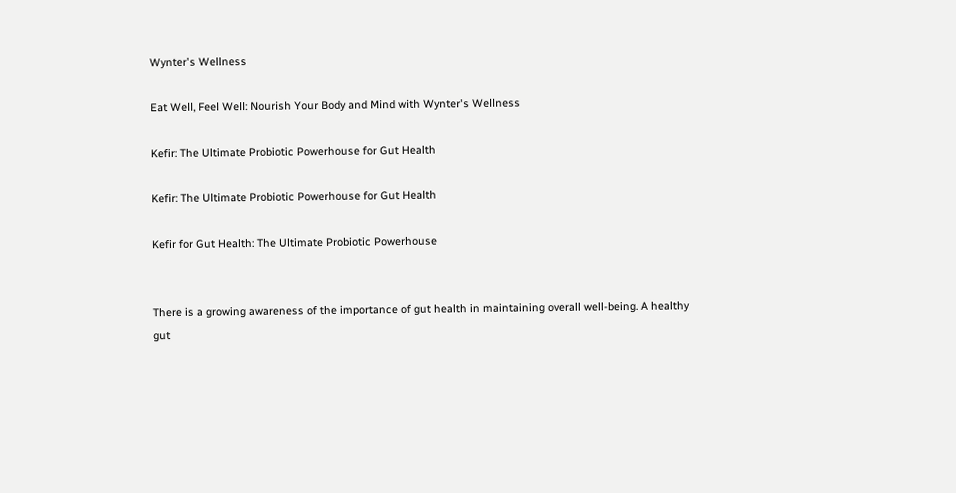Wynter's Wellness

Eat Well, Feel Well: Nourish Your Body and Mind with Wynter's Wellness

Kefir: The Ultimate Probiotic Powerhouse for Gut Health

Kefir: The Ultimate Probiotic Powerhouse for Gut Health

Kefir for Gut Health: The Ultimate Probiotic Powerhouse


There is a growing awareness of the importance of gut health in maintaining overall well-being. A healthy gut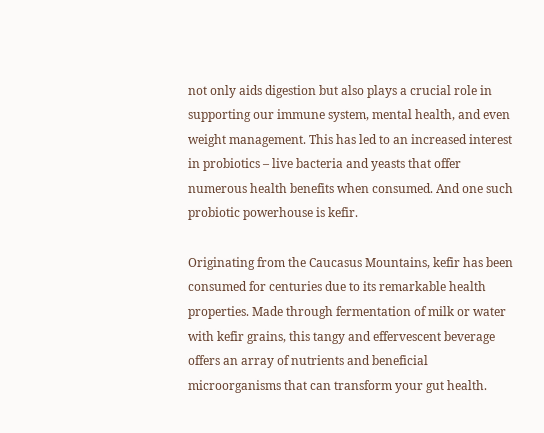not only aids digestion but also plays a crucial role in supporting our immune system, mental health, and even weight management. This has led to an increased interest in probiotics – live bacteria and yeasts that offer numerous health benefits when consumed. And one such probiotic powerhouse is kefir.

Originating from the Caucasus Mountains, kefir has been consumed for centuries due to its remarkable health properties. Made through fermentation of milk or water with kefir grains, this tangy and effervescent beverage offers an array of nutrients and beneficial microorganisms that can transform your gut health.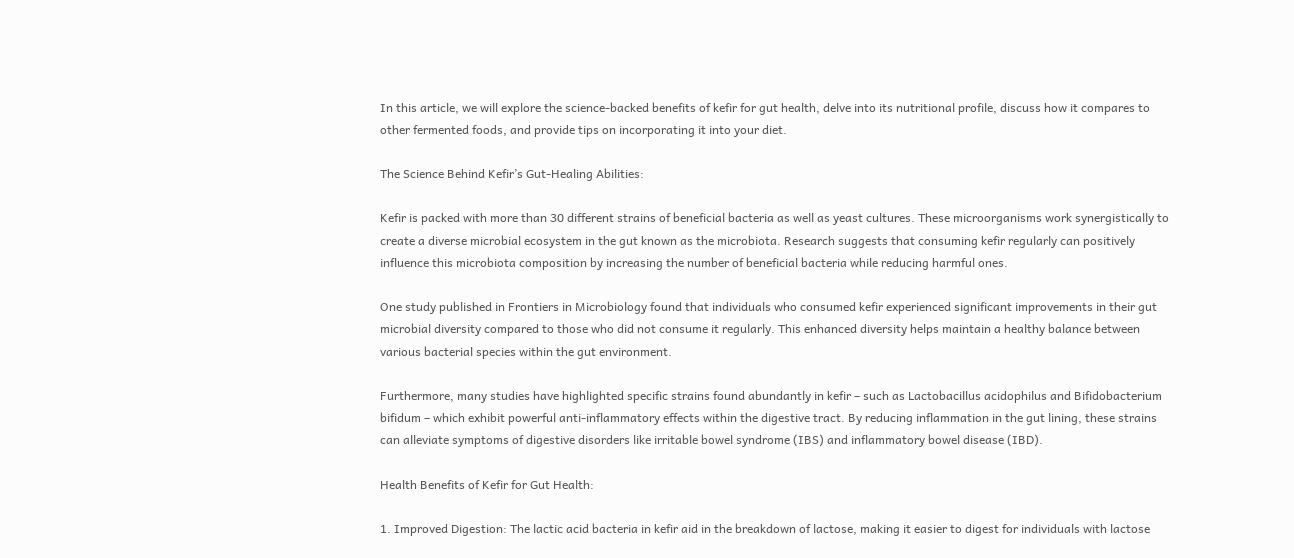In this article, we will explore the science-backed benefits of kefir for gut health, delve into its nutritional profile, discuss how it compares to other fermented foods, and provide tips on incorporating it into your diet.

The Science Behind Kefir’s Gut-Healing Abilities:

Kefir is packed with more than 30 different strains of beneficial bacteria as well as yeast cultures. These microorganisms work synergistically to create a diverse microbial ecosystem in the gut known as the microbiota. Research suggests that consuming kefir regularly can positively influence this microbiota composition by increasing the number of beneficial bacteria while reducing harmful ones.

One study published in Frontiers in Microbiology found that individuals who consumed kefir experienced significant improvements in their gut microbial diversity compared to those who did not consume it regularly. This enhanced diversity helps maintain a healthy balance between various bacterial species within the gut environment.

Furthermore, many studies have highlighted specific strains found abundantly in kefir – such as Lactobacillus acidophilus and Bifidobacterium bifidum – which exhibit powerful anti-inflammatory effects within the digestive tract. By reducing inflammation in the gut lining, these strains can alleviate symptoms of digestive disorders like irritable bowel syndrome (IBS) and inflammatory bowel disease (IBD).

Health Benefits of Kefir for Gut Health:

1. Improved Digestion: The lactic acid bacteria in kefir aid in the breakdown of lactose, making it easier to digest for individuals with lactose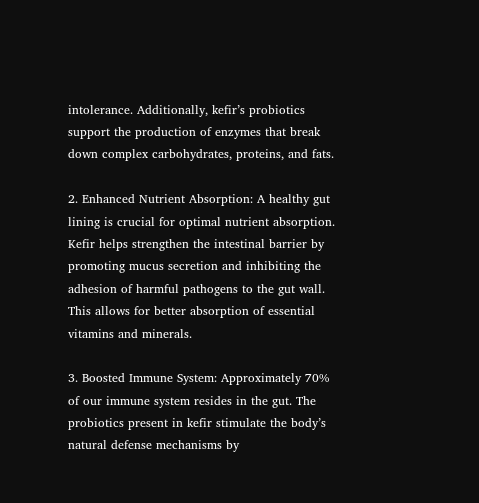intolerance. Additionally, kefir’s probiotics support the production of enzymes that break down complex carbohydrates, proteins, and fats.

2. Enhanced Nutrient Absorption: A healthy gut lining is crucial for optimal nutrient absorption. Kefir helps strengthen the intestinal barrier by promoting mucus secretion and inhibiting the adhesion of harmful pathogens to the gut wall. This allows for better absorption of essential vitamins and minerals.

3. Boosted Immune System: Approximately 70% of our immune system resides in the gut. The probiotics present in kefir stimulate the body’s natural defense mechanisms by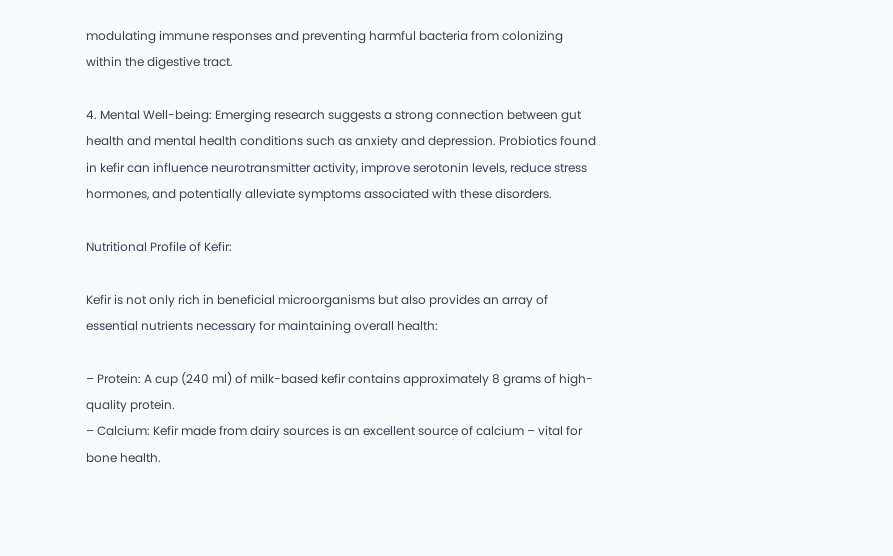modulating immune responses and preventing harmful bacteria from colonizing within the digestive tract.

4. Mental Well-being: Emerging research suggests a strong connection between gut health and mental health conditions such as anxiety and depression. Probiotics found in kefir can influence neurotransmitter activity, improve serotonin levels, reduce stress hormones, and potentially alleviate symptoms associated with these disorders.

Nutritional Profile of Kefir:

Kefir is not only rich in beneficial microorganisms but also provides an array of essential nutrients necessary for maintaining overall health:

– Protein: A cup (240 ml) of milk-based kefir contains approximately 8 grams of high-quality protein.
– Calcium: Kefir made from dairy sources is an excellent source of calcium – vital for bone health.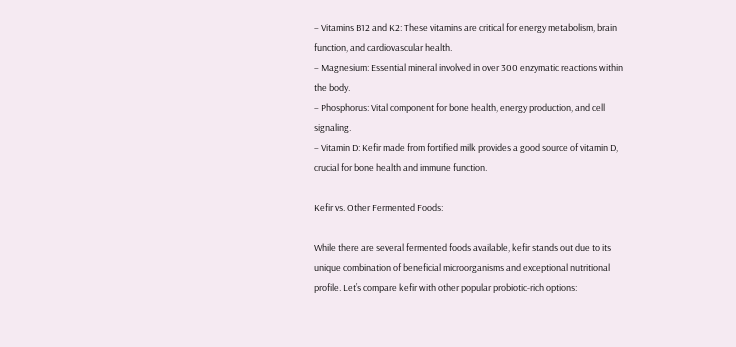– Vitamins B12 and K2: These vitamins are critical for energy metabolism, brain function, and cardiovascular health.
– Magnesium: Essential mineral involved in over 300 enzymatic reactions within the body.
– Phosphorus: Vital component for bone health, energy production, and cell signaling.
– Vitamin D: Kefir made from fortified milk provides a good source of vitamin D, crucial for bone health and immune function.

Kefir vs. Other Fermented Foods:

While there are several fermented foods available, kefir stands out due to its unique combination of beneficial microorganisms and exceptional nutritional profile. Let’s compare kefir with other popular probiotic-rich options: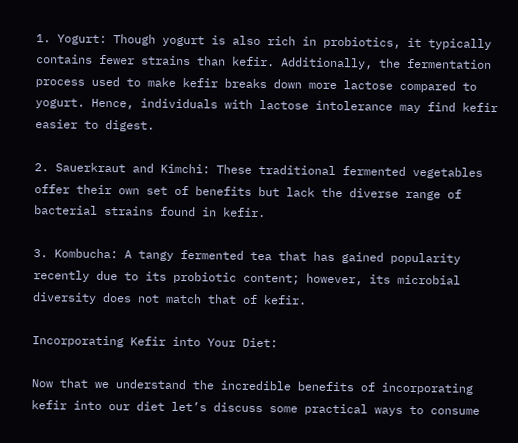1. Yogurt: Though yogurt is also rich in probiotics, it typically contains fewer strains than kefir. Additionally, the fermentation process used to make kefir breaks down more lactose compared to yogurt. Hence, individuals with lactose intolerance may find kefir easier to digest.

2. Sauerkraut and Kimchi: These traditional fermented vegetables offer their own set of benefits but lack the diverse range of bacterial strains found in kefir.

3. Kombucha: A tangy fermented tea that has gained popularity recently due to its probiotic content; however, its microbial diversity does not match that of kefir.

Incorporating Kefir into Your Diet:

Now that we understand the incredible benefits of incorporating kefir into our diet let’s discuss some practical ways to consume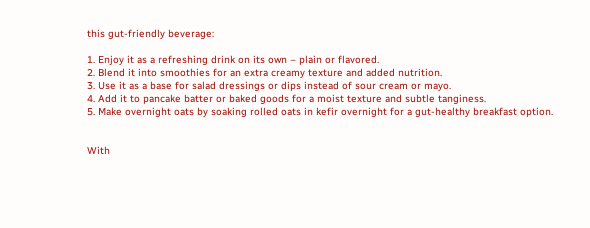this gut-friendly beverage:

1. Enjoy it as a refreshing drink on its own – plain or flavored.
2. Blend it into smoothies for an extra creamy texture and added nutrition.
3. Use it as a base for salad dressings or dips instead of sour cream or mayo.
4. Add it to pancake batter or baked goods for a moist texture and subtle tanginess.
5. Make overnight oats by soaking rolled oats in kefir overnight for a gut-healthy breakfast option.


With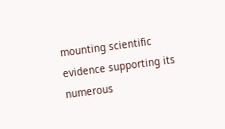mounting scientific evidence supporting its numerous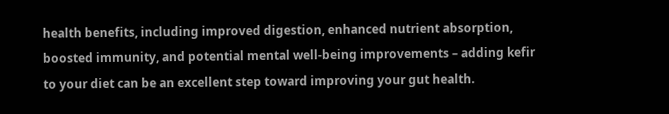health benefits, including improved digestion, enhanced nutrient absorption, boosted immunity, and potential mental well-being improvements – adding kefir to your diet can be an excellent step toward improving your gut health.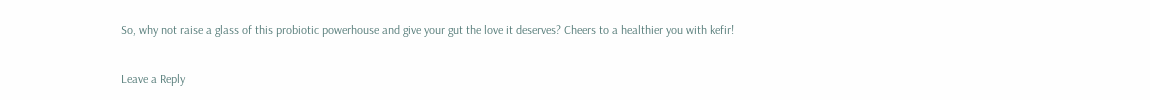So, why not raise a glass of this probiotic powerhouse and give your gut the love it deserves? Cheers to a healthier you with kefir!

Leave a Reply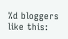%d bloggers like this: